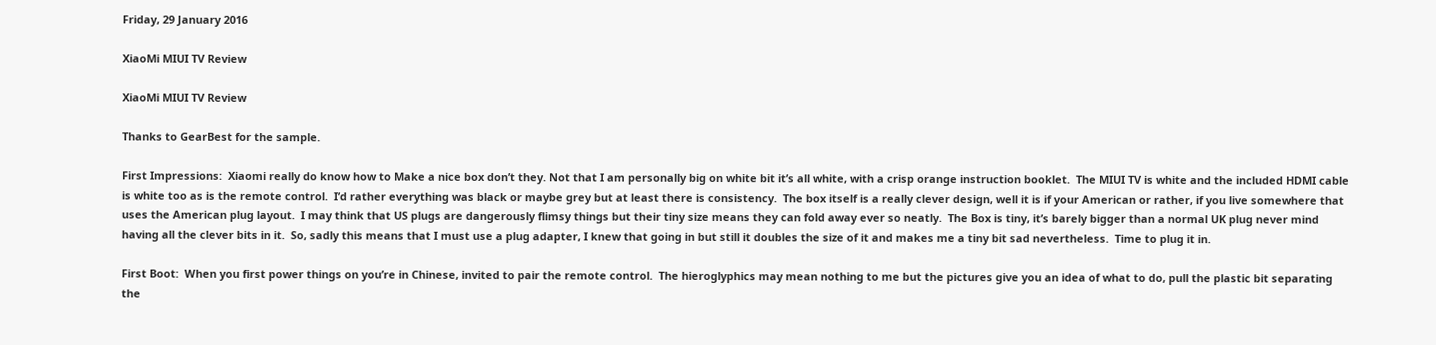Friday, 29 January 2016

XiaoMi MIUI TV Review

XiaoMi MIUI TV Review

Thanks to GearBest for the sample.

First Impressions:  Xiaomi really do know how to Make a nice box don’t they. Not that I am personally big on white bit it’s all white, with a crisp orange instruction booklet.  The MIUI TV is white and the included HDMI cable is white too as is the remote control.  I’d rather everything was black or maybe grey but at least there is consistency.  The box itself is a really clever design, well it is if your American or rather, if you live somewhere that uses the American plug layout.  I may think that US plugs are dangerously flimsy things but their tiny size means they can fold away ever so neatly.  The Box is tiny, it’s barely bigger than a normal UK plug never mind having all the clever bits in it.  So, sadly this means that I must use a plug adapter, I knew that going in but still it doubles the size of it and makes me a tiny bit sad nevertheless.  Time to plug it in.

First Boot:  When you first power things on you’re in Chinese, invited to pair the remote control.  The hieroglyphics may mean nothing to me but the pictures give you an idea of what to do, pull the plastic bit separating the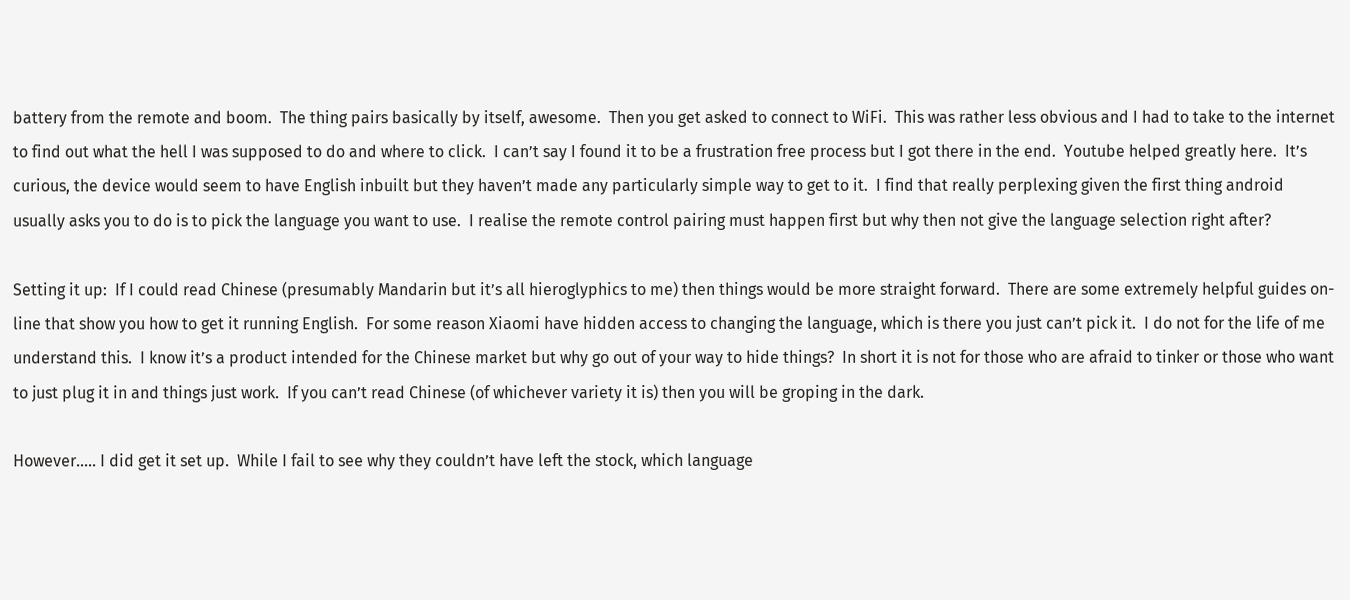battery from the remote and boom.  The thing pairs basically by itself, awesome.  Then you get asked to connect to WiFi.  This was rather less obvious and I had to take to the internet to find out what the hell I was supposed to do and where to click.  I can’t say I found it to be a frustration free process but I got there in the end.  Youtube helped greatly here.  It’s curious, the device would seem to have English inbuilt but they haven’t made any particularly simple way to get to it.  I find that really perplexing given the first thing android usually asks you to do is to pick the language you want to use.  I realise the remote control pairing must happen first but why then not give the language selection right after?

Setting it up:  If I could read Chinese (presumably Mandarin but it’s all hieroglyphics to me) then things would be more straight forward.  There are some extremely helpful guides on-line that show you how to get it running English.  For some reason Xiaomi have hidden access to changing the language, which is there you just can’t pick it.  I do not for the life of me understand this.  I know it’s a product intended for the Chinese market but why go out of your way to hide things?  In short it is not for those who are afraid to tinker or those who want to just plug it in and things just work.  If you can’t read Chinese (of whichever variety it is) then you will be groping in the dark.

However….. I did get it set up.  While I fail to see why they couldn’t have left the stock, which language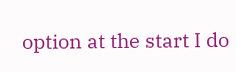option at the start I do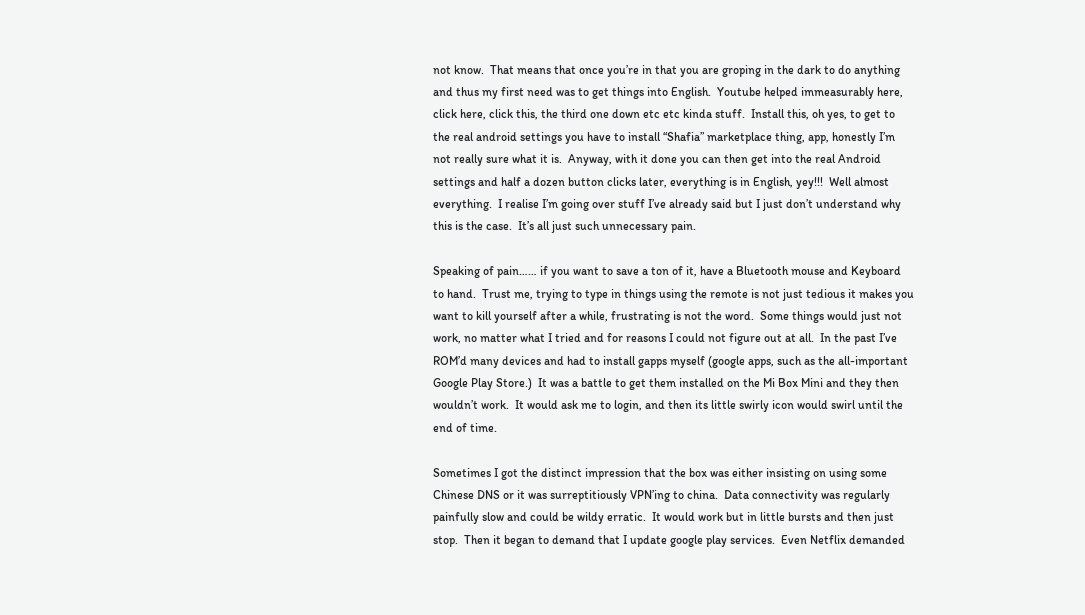not know.  That means that once you’re in that you are groping in the dark to do anything and thus my first need was to get things into English.  Youtube helped immeasurably here, click here, click this, the third one down etc etc kinda stuff.  Install this, oh yes, to get to the real android settings you have to install “Shafia” marketplace thing, app, honestly I’m not really sure what it is.  Anyway, with it done you can then get into the real Android settings and half a dozen button clicks later, everything is in English, yey!!!  Well almost everything.  I realise I’m going over stuff I’ve already said but I just don’t understand why this is the case.  It’s all just such unnecessary pain.

Speaking of pain…… if you want to save a ton of it, have a Bluetooth mouse and Keyboard to hand.  Trust me, trying to type in things using the remote is not just tedious it makes you want to kill yourself after a while, frustrating is not the word.  Some things would just not work, no matter what I tried and for reasons I could not figure out at all.  In the past I’ve ROM’d many devices and had to install gapps myself (google apps, such as the all-important Google Play Store.)  It was a battle to get them installed on the Mi Box Mini and they then wouldn’t work.  It would ask me to login, and then its little swirly icon would swirl until the end of time.

Sometimes I got the distinct impression that the box was either insisting on using some Chinese DNS or it was surreptitiously VPN’ing to china.  Data connectivity was regularly painfully slow and could be wildy erratic.  It would work but in little bursts and then just stop.  Then it began to demand that I update google play services.  Even Netflix demanded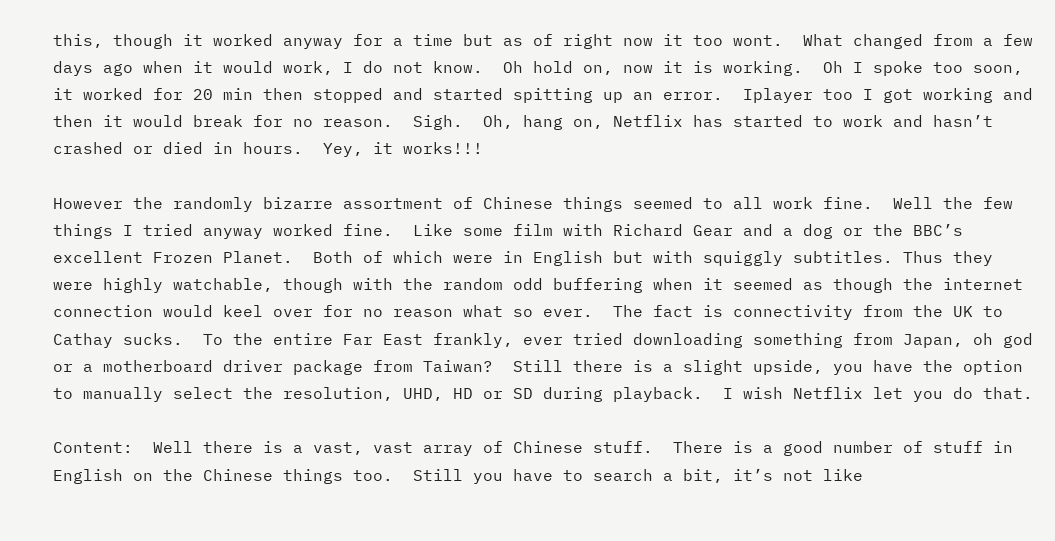this, though it worked anyway for a time but as of right now it too wont.  What changed from a few days ago when it would work, I do not know.  Oh hold on, now it is working.  Oh I spoke too soon, it worked for 20 min then stopped and started spitting up an error.  Iplayer too I got working and then it would break for no reason.  Sigh.  Oh, hang on, Netflix has started to work and hasn’t crashed or died in hours.  Yey, it works!!!

However the randomly bizarre assortment of Chinese things seemed to all work fine.  Well the few things I tried anyway worked fine.  Like some film with Richard Gear and a dog or the BBC’s excellent Frozen Planet.  Both of which were in English but with squiggly subtitles. Thus they were highly watchable, though with the random odd buffering when it seemed as though the internet connection would keel over for no reason what so ever.  The fact is connectivity from the UK to Cathay sucks.  To the entire Far East frankly, ever tried downloading something from Japan, oh god or a motherboard driver package from Taiwan?  Still there is a slight upside, you have the option to manually select the resolution, UHD, HD or SD during playback.  I wish Netflix let you do that.

Content:  Well there is a vast, vast array of Chinese stuff.  There is a good number of stuff in English on the Chinese things too.  Still you have to search a bit, it’s not like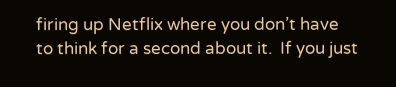firing up Netflix where you don’t have to think for a second about it.  If you just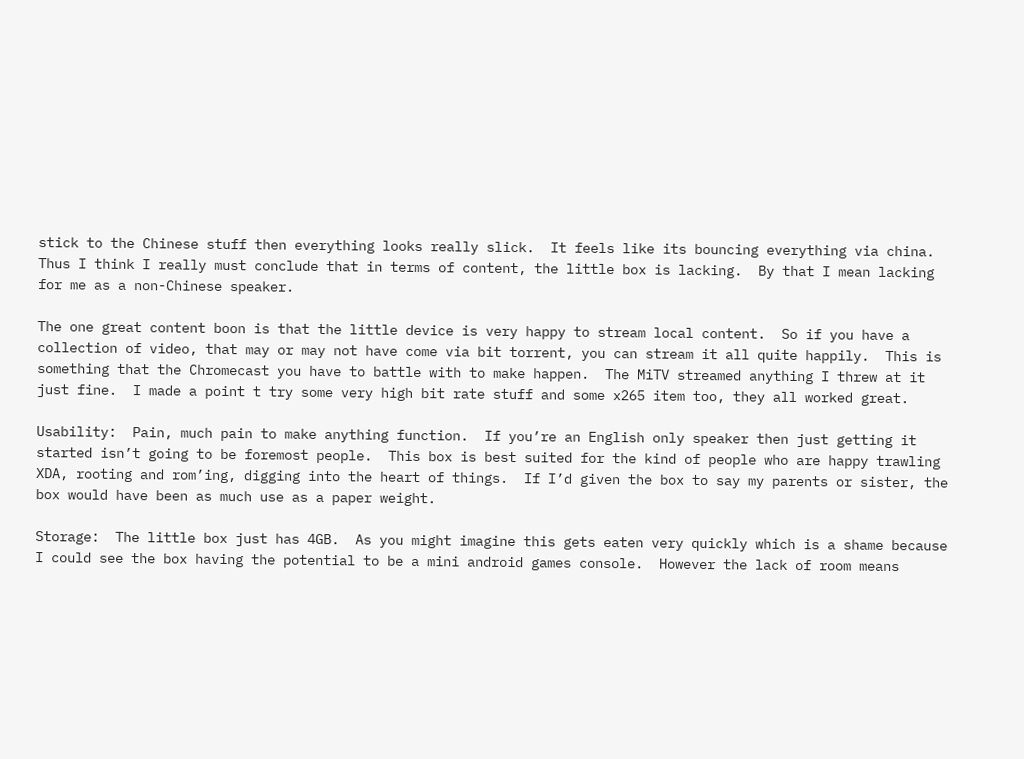stick to the Chinese stuff then everything looks really slick.  It feels like its bouncing everything via china.  Thus I think I really must conclude that in terms of content, the little box is lacking.  By that I mean lacking for me as a non-Chinese speaker.

The one great content boon is that the little device is very happy to stream local content.  So if you have a collection of video, that may or may not have come via bit torrent, you can stream it all quite happily.  This is something that the Chromecast you have to battle with to make happen.  The MiTV streamed anything I threw at it just fine.  I made a point t try some very high bit rate stuff and some x265 item too, they all worked great.

Usability:  Pain, much pain to make anything function.  If you’re an English only speaker then just getting it started isn’t going to be foremost people.  This box is best suited for the kind of people who are happy trawling XDA, rooting and rom’ing, digging into the heart of things.  If I’d given the box to say my parents or sister, the box would have been as much use as a paper weight.

Storage:  The little box just has 4GB.  As you might imagine this gets eaten very quickly which is a shame because I could see the box having the potential to be a mini android games console.  However the lack of room means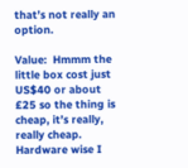that’s not really an option.

Value:  Hmmm the little box cost just US$40 or about £25 so the thing is cheap, it’s really, really cheap.  Hardware wise I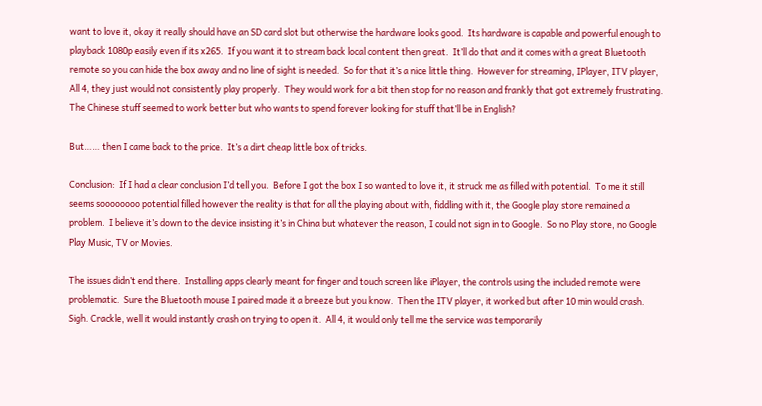want to love it, okay it really should have an SD card slot but otherwise the hardware looks good.  Its hardware is capable and powerful enough to playback 1080p easily even if its x265.  If you want it to stream back local content then great.  It’ll do that and it comes with a great Bluetooth remote so you can hide the box away and no line of sight is needed.  So for that it’s a nice little thing.  However for streaming, IPlayer, ITV player, All 4, they just would not consistently play properly.  They would work for a bit then stop for no reason and frankly that got extremely frustrating.  The Chinese stuff seemed to work better but who wants to spend forever looking for stuff that’ll be in English?

But…… then I came back to the price.  It’s a dirt cheap little box of tricks.

Conclusion:  If I had a clear conclusion I’d tell you.  Before I got the box I so wanted to love it, it struck me as filled with potential.  To me it still seems soooooooo potential filled however the reality is that for all the playing about with, fiddling with it, the Google play store remained a problem.  I believe it’s down to the device insisting it’s in China but whatever the reason, I could not sign in to Google.  So no Play store, no Google Play Music, TV or Movies.

The issues didn’t end there.  Installing apps clearly meant for finger and touch screen like iPlayer, the controls using the included remote were problematic.  Sure the Bluetooth mouse I paired made it a breeze but you know.  Then the ITV player, it worked but after 10 min would crash.  Sigh. Crackle, well it would instantly crash on trying to open it.  All 4, it would only tell me the service was temporarily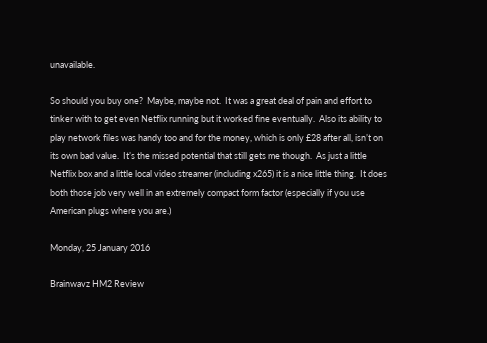unavailable.

So should you buy one?  Maybe, maybe not.  It was a great deal of pain and effort to tinker with to get even Netflix running but it worked fine eventually.  Also its ability to play network files was handy too and for the money, which is only £28 after all, isn’t on its own bad value.  It’s the missed potential that still gets me though.  As just a little Netflix box and a little local video streamer (including x265) it is a nice little thing.  It does both those job very well in an extremely compact form factor (especially if you use American plugs where you are.)

Monday, 25 January 2016

Brainwavz HM2 Review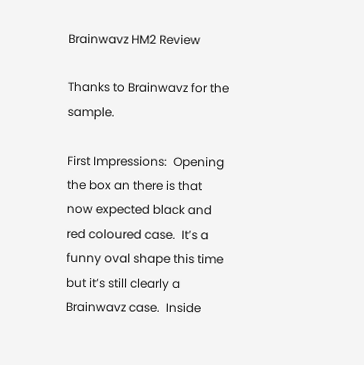Brainwavz HM2 Review

Thanks to Brainwavz for the sample.

First Impressions:  Opening the box an there is that now expected black and red coloured case.  It’s a funny oval shape this time but it’s still clearly a Brainwavz case.  Inside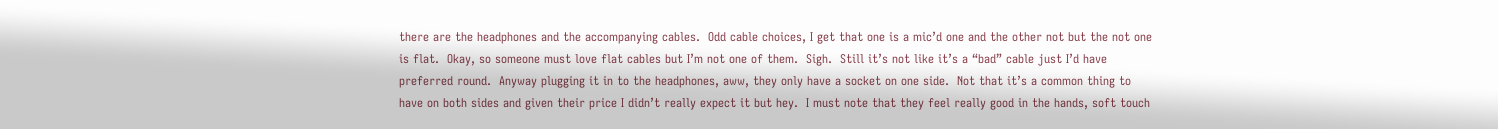there are the headphones and the accompanying cables.  Odd cable choices, I get that one is a mic’d one and the other not but the not one is flat.  Okay, so someone must love flat cables but I’m not one of them.  Sigh.  Still it’s not like it’s a “bad” cable just I’d have preferred round.  Anyway plugging it in to the headphones, aww, they only have a socket on one side.  Not that it’s a common thing to have on both sides and given their price I didn’t really expect it but hey.  I must note that they feel really good in the hands, soft touch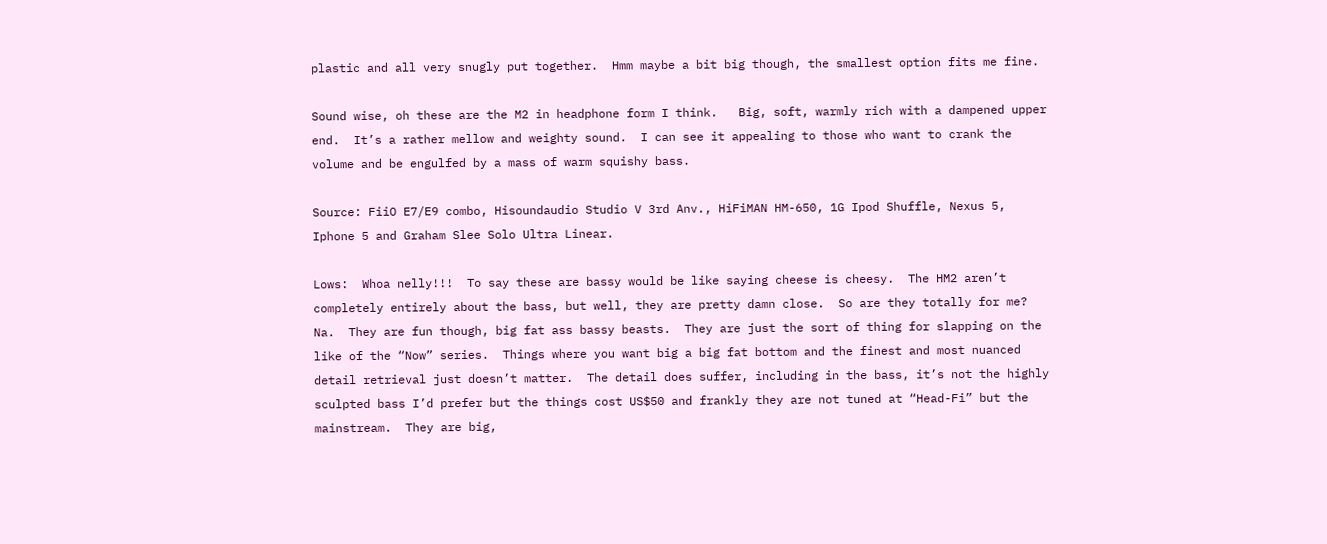plastic and all very snugly put together.  Hmm maybe a bit big though, the smallest option fits me fine.

Sound wise, oh these are the M2 in headphone form I think.   Big, soft, warmly rich with a dampened upper end.  It’s a rather mellow and weighty sound.  I can see it appealing to those who want to crank the volume and be engulfed by a mass of warm squishy bass.

Source: FiiO E7/E9 combo, Hisoundaudio Studio V 3rd Anv., HiFiMAN HM-650, 1G Ipod Shuffle, Nexus 5, Iphone 5 and Graham Slee Solo Ultra Linear.

Lows:  Whoa nelly!!!  To say these are bassy would be like saying cheese is cheesy.  The HM2 aren’t completely entirely about the bass, but well, they are pretty damn close.  So are they totally for me?  Na.  They are fun though, big fat ass bassy beasts.  They are just the sort of thing for slapping on the like of the “Now” series.  Things where you want big a big fat bottom and the finest and most nuanced detail retrieval just doesn’t matter.  The detail does suffer, including in the bass, it’s not the highly sculpted bass I’d prefer but the things cost US$50 and frankly they are not tuned at “Head-Fi” but the mainstream.  They are big,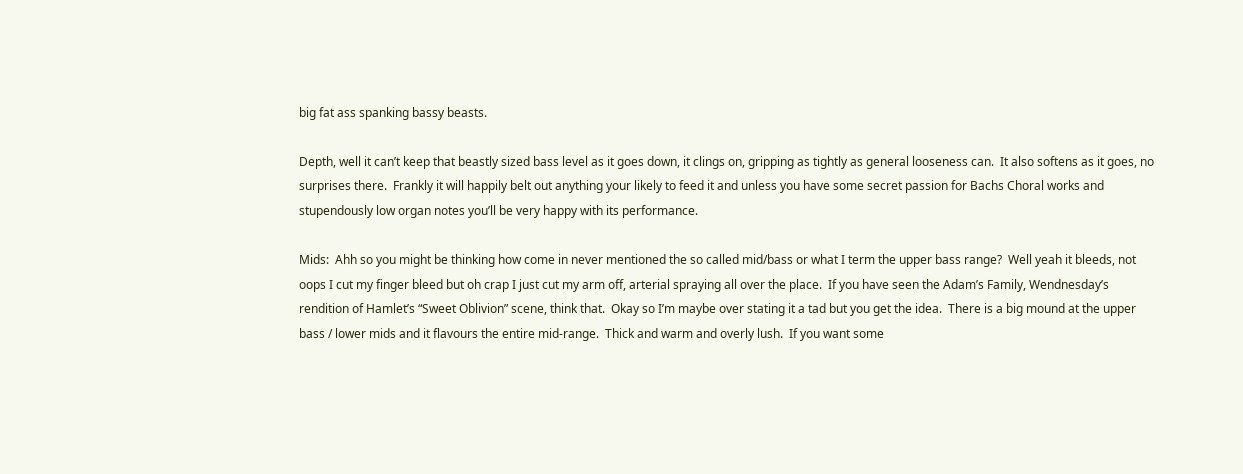big fat ass spanking bassy beasts.

Depth, well it can’t keep that beastly sized bass level as it goes down, it clings on, gripping as tightly as general looseness can.  It also softens as it goes, no surprises there.  Frankly it will happily belt out anything your likely to feed it and unless you have some secret passion for Bachs Choral works and stupendously low organ notes you’ll be very happy with its performance.

Mids:  Ahh so you might be thinking how come in never mentioned the so called mid/bass or what I term the upper bass range?  Well yeah it bleeds, not oops I cut my finger bleed but oh crap I just cut my arm off, arterial spraying all over the place.  If you have seen the Adam’s Family, Wendnesday’s rendition of Hamlet’s “Sweet Oblivion” scene, think that.  Okay so I’m maybe over stating it a tad but you get the idea.  There is a big mound at the upper bass / lower mids and it flavours the entire mid-range.  Thick and warm and overly lush.  If you want some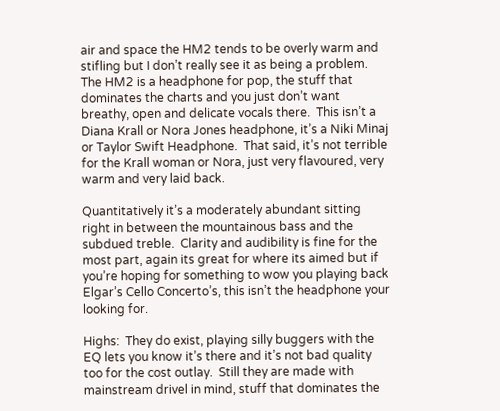air and space the HM2 tends to be overly warm and stifling but I don’t really see it as being a problem.  The HM2 is a headphone for pop, the stuff that dominates the charts and you just don’t want breathy, open and delicate vocals there.  This isn’t a Diana Krall or Nora Jones headphone, it’s a Niki Minaj or Taylor Swift Headphone.  That said, it’s not terrible for the Krall woman or Nora, just very flavoured, very warm and very laid back.

Quantitatively it’s a moderately abundant sitting right in between the mountainous bass and the subdued treble.  Clarity and audibility is fine for the most part, again its great for where its aimed but if you’re hoping for something to wow you playing back Elgar’s Cello Concerto’s, this isn’t the headphone your looking for.

Highs:  They do exist, playing silly buggers with the EQ lets you know it’s there and it’s not bad quality too for the cost outlay.  Still they are made with mainstream drivel in mind, stuff that dominates the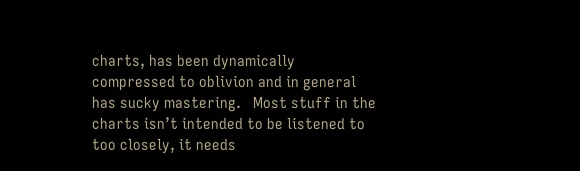charts, has been dynamically compressed to oblivion and in general has sucky mastering.   Most stuff in the charts isn’t intended to be listened to too closely, it needs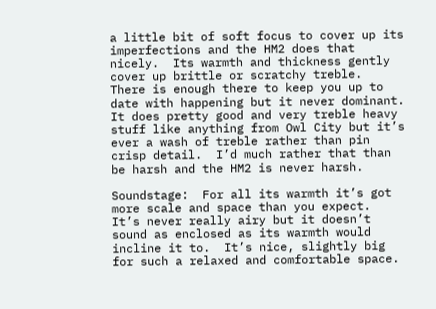a little bit of soft focus to cover up its imperfections and the HM2 does that nicely.  Its warmth and thickness gently cover up brittle or scratchy treble.  There is enough there to keep you up to date with happening but it never dominant.  It does pretty good and very treble heavy stuff like anything from Owl City but it’s ever a wash of treble rather than pin crisp detail.  I’d much rather that than be harsh and the HM2 is never harsh.

Soundstage:  For all its warmth it’s got more scale and space than you expect.  It’s never really airy but it doesn’t sound as enclosed as its warmth would incline it to.  It’s nice, slightly big for such a relaxed and comfortable space.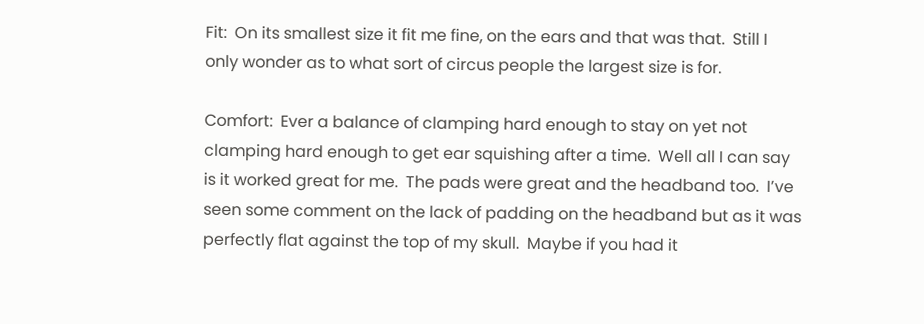Fit:  On its smallest size it fit me fine, on the ears and that was that.  Still I only wonder as to what sort of circus people the largest size is for.

Comfort:  Ever a balance of clamping hard enough to stay on yet not clamping hard enough to get ear squishing after a time.  Well all I can say is it worked great for me.  The pads were great and the headband too.  I’ve seen some comment on the lack of padding on the headband but as it was perfectly flat against the top of my skull.  Maybe if you had it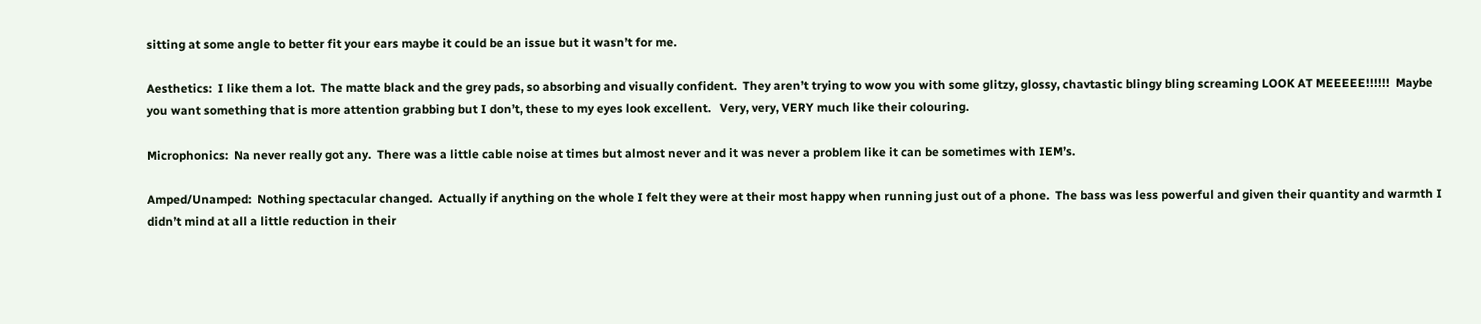sitting at some angle to better fit your ears maybe it could be an issue but it wasn’t for me.

Aesthetics:  I like them a lot.  The matte black and the grey pads, so absorbing and visually confident.  They aren’t trying to wow you with some glitzy, glossy, chavtastic blingy bling screaming LOOK AT MEEEEE!!!!!!  Maybe you want something that is more attention grabbing but I don’t, these to my eyes look excellent.   Very, very, VERY much like their colouring.

Microphonics:  Na never really got any.  There was a little cable noise at times but almost never and it was never a problem like it can be sometimes with IEM’s.

Amped/Unamped:  Nothing spectacular changed.  Actually if anything on the whole I felt they were at their most happy when running just out of a phone.  The bass was less powerful and given their quantity and warmth I didn’t mind at all a little reduction in their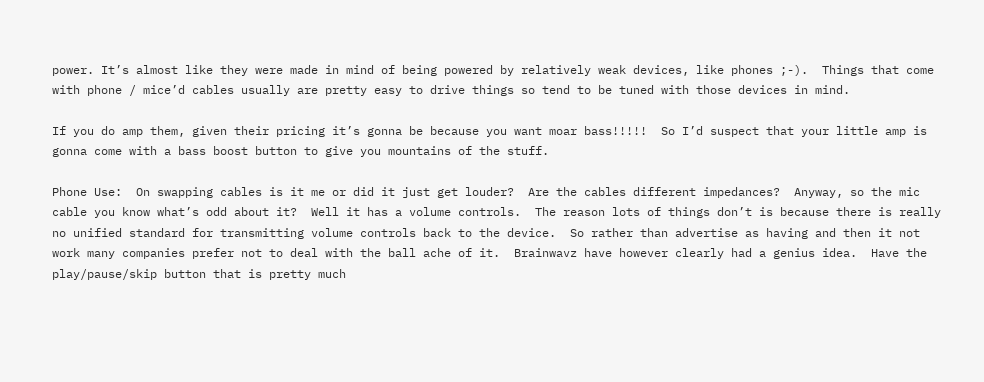power. It’s almost like they were made in mind of being powered by relatively weak devices, like phones ;-).  Things that come with phone / mice’d cables usually are pretty easy to drive things so tend to be tuned with those devices in mind.

If you do amp them, given their pricing it’s gonna be because you want moar bass!!!!!  So I’d suspect that your little amp is gonna come with a bass boost button to give you mountains of the stuff.

Phone Use:  On swapping cables is it me or did it just get louder?  Are the cables different impedances?  Anyway, so the mic cable you know what’s odd about it?  Well it has a volume controls.  The reason lots of things don’t is because there is really no unified standard for transmitting volume controls back to the device.  So rather than advertise as having and then it not work many companies prefer not to deal with the ball ache of it.  Brainwavz have however clearly had a genius idea.  Have the play/pause/skip button that is pretty much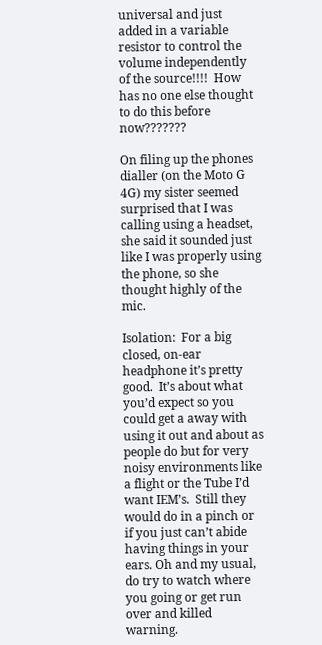universal and just added in a variable resistor to control the volume independently of the source!!!!  How has no one else thought to do this before now???????

On filing up the phones dialler (on the Moto G 4G) my sister seemed surprised that I was calling using a headset, she said it sounded just like I was properly using the phone, so she thought highly of the mic.

Isolation:  For a big closed, on-ear headphone it’s pretty good.  It’s about what you’d expect so you could get a away with using it out and about as people do but for very noisy environments like a flight or the Tube I’d want IEM’s.  Still they would do in a pinch or if you just can’t abide having things in your ears. Oh and my usual, do try to watch where you going or get run over and killed warning.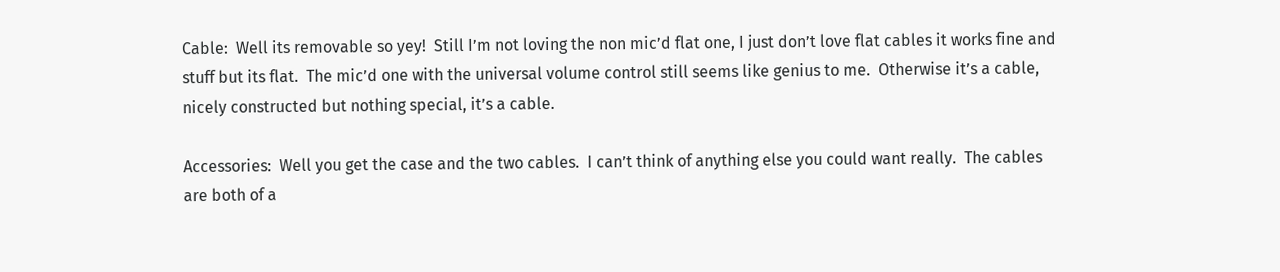Cable:  Well its removable so yey!  Still I’m not loving the non mic’d flat one, I just don’t love flat cables it works fine and stuff but its flat.  The mic’d one with the universal volume control still seems like genius to me.  Otherwise it’s a cable, nicely constructed but nothing special, it’s a cable.

Accessories:  Well you get the case and the two cables.  I can’t think of anything else you could want really.  The cables are both of a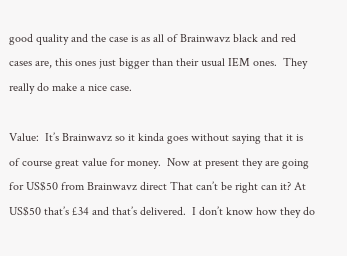good quality and the case is as all of Brainwavz black and red cases are, this ones just bigger than their usual IEM ones.  They really do make a nice case.

Value:  It’s Brainwavz so it kinda goes without saying that it is of course great value for money.  Now at present they are going for US$50 from Brainwavz direct That can’t be right can it? At US$50 that’s £34 and that’s delivered.  I don’t know how they do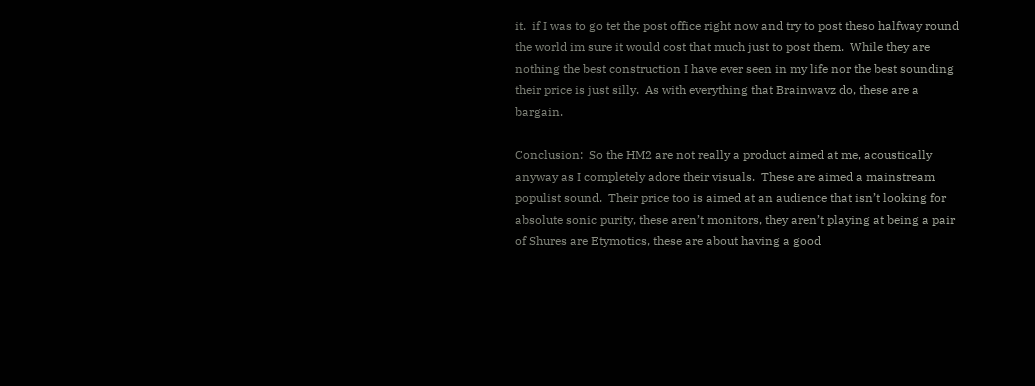it.  if I was to go tet the post office right now and try to post theso halfway round the world im sure it would cost that much just to post them.  While they are nothing the best construction I have ever seen in my life nor the best sounding their price is just silly.  As with everything that Brainwavz do, these are a bargain.

Conclusion:  So the HM2 are not really a product aimed at me, acoustically anyway as I completely adore their visuals.  These are aimed a mainstream populist sound.  Their price too is aimed at an audience that isn’t looking for absolute sonic purity, these aren’t monitors, they aren’t playing at being a pair of Shures are Etymotics, these are about having a good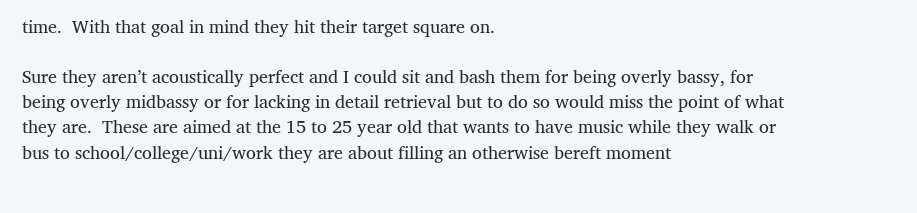time.  With that goal in mind they hit their target square on.

Sure they aren’t acoustically perfect and I could sit and bash them for being overly bassy, for being overly midbassy or for lacking in detail retrieval but to do so would miss the point of what they are.  These are aimed at the 15 to 25 year old that wants to have music while they walk or bus to school/college/uni/work they are about filling an otherwise bereft moment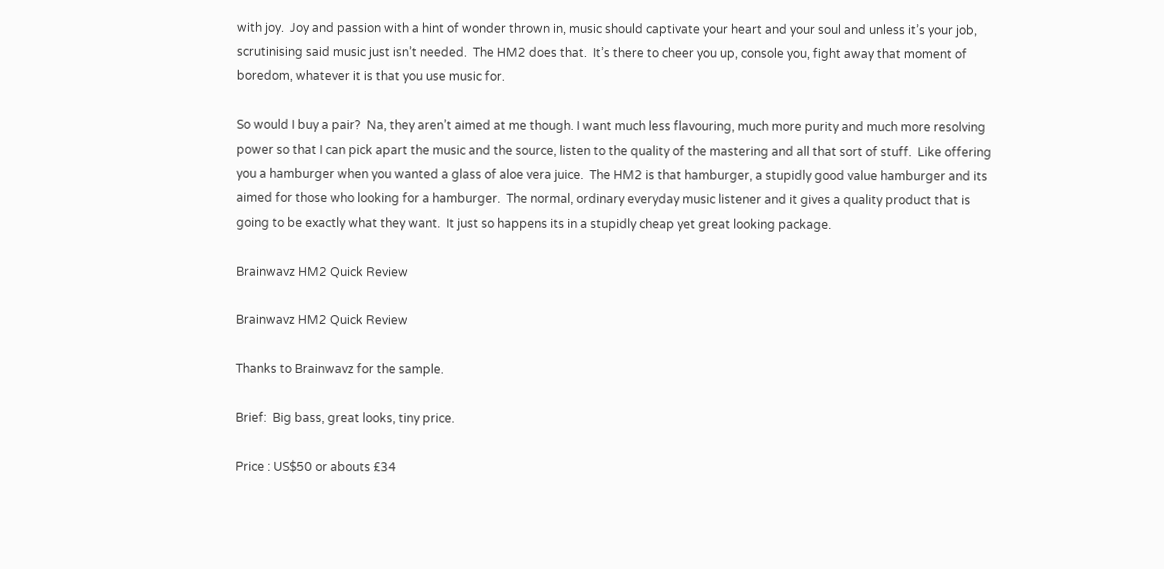with joy.  Joy and passion with a hint of wonder thrown in, music should captivate your heart and your soul and unless it’s your job, scrutinising said music just isn’t needed.  The HM2 does that.  It’s there to cheer you up, console you, fight away that moment of boredom, whatever it is that you use music for.

So would I buy a pair?  Na, they aren’t aimed at me though. I want much less flavouring, much more purity and much more resolving power so that I can pick apart the music and the source, listen to the quality of the mastering and all that sort of stuff.  Like offering you a hamburger when you wanted a glass of aloe vera juice.  The HM2 is that hamburger, a stupidly good value hamburger and its aimed for those who looking for a hamburger.  The normal, ordinary everyday music listener and it gives a quality product that is going to be exactly what they want.  It just so happens its in a stupidly cheap yet great looking package.

Brainwavz HM2 Quick Review

Brainwavz HM2 Quick Review

Thanks to Brainwavz for the sample.

Brief:  Big bass, great looks, tiny price.

Price : US$50 or abouts £34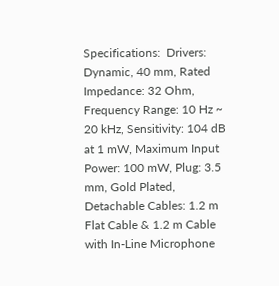Specifications:  Drivers: Dynamic, 40 mm, Rated Impedance: 32 Ohm, Frequency Range: 10 Hz ~ 20 kHz, Sensitivity: 104 dB at 1 mW, Maximum Input Power: 100 mW, Plug: 3.5 mm, Gold Plated, Detachable Cables: 1.2 m Flat Cable & 1.2 m Cable with In-Line Microphone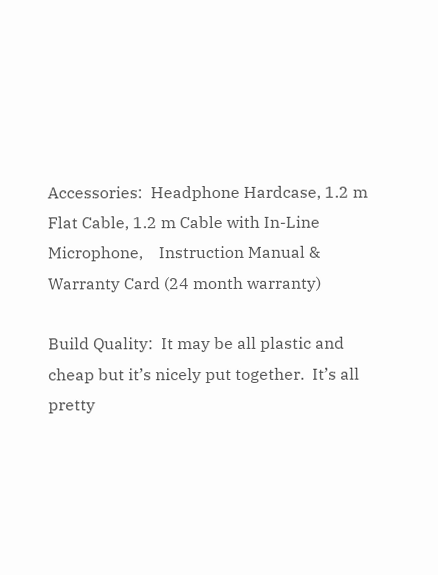Accessories:  Headphone Hardcase, 1.2 m Flat Cable, 1.2 m Cable with In-Line Microphone,    Instruction Manual & Warranty Card (24 month warranty)

Build Quality:  It may be all plastic and cheap but it’s nicely put together.  It’s all pretty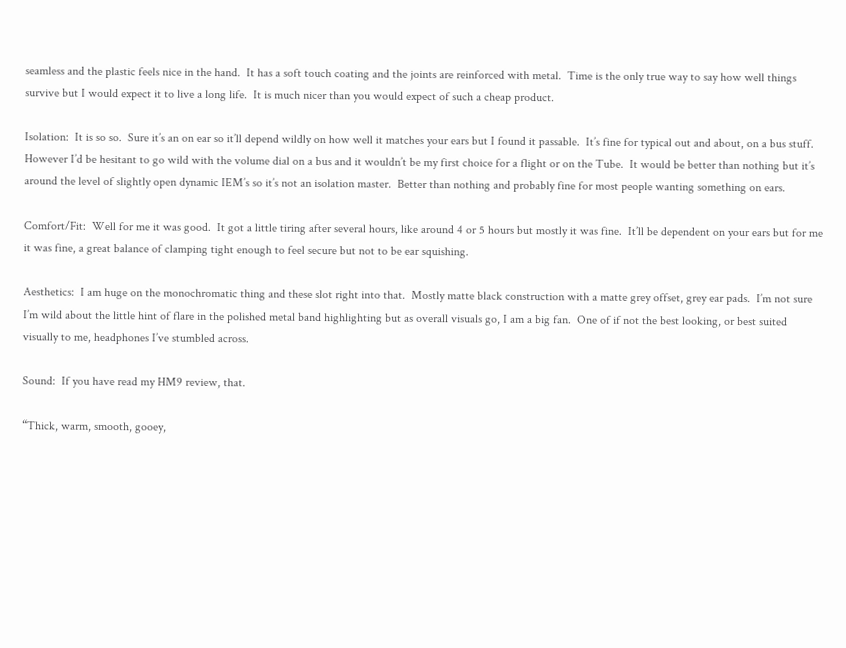seamless and the plastic feels nice in the hand.  It has a soft touch coating and the joints are reinforced with metal.  Time is the only true way to say how well things survive but I would expect it to live a long life.  It is much nicer than you would expect of such a cheap product.

Isolation:  It is so so.  Sure it’s an on ear so it’ll depend wildly on how well it matches your ears but I found it passable.  It’s fine for typical out and about, on a bus stuff.  However I’d be hesitant to go wild with the volume dial on a bus and it wouldn’t be my first choice for a flight or on the Tube.  It would be better than nothing but it’s around the level of slightly open dynamic IEM’s so it’s not an isolation master.  Better than nothing and probably fine for most people wanting something on ears.

Comfort/Fit:  Well for me it was good.  It got a little tiring after several hours, like around 4 or 5 hours but mostly it was fine.  It’ll be dependent on your ears but for me it was fine, a great balance of clamping tight enough to feel secure but not to be ear squishing.

Aesthetics:  I am huge on the monochromatic thing and these slot right into that.  Mostly matte black construction with a matte grey offset, grey ear pads.  I’m not sure I’m wild about the little hint of flare in the polished metal band highlighting but as overall visuals go, I am a big fan.  One of if not the best looking, or best suited visually to me, headphones I’ve stumbled across.

Sound:  If you have read my HM9 review, that.

“Thick, warm, smooth, gooey,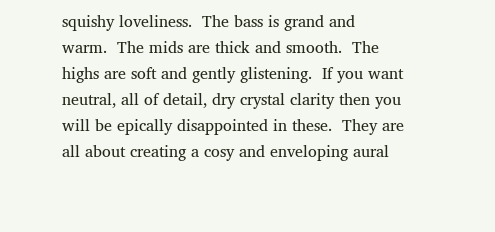squishy loveliness.  The bass is grand and warm.  The mids are thick and smooth.  The highs are soft and gently glistening.  If you want neutral, all of detail, dry crystal clarity then you will be epically disappointed in these.  They are all about creating a cosy and enveloping aural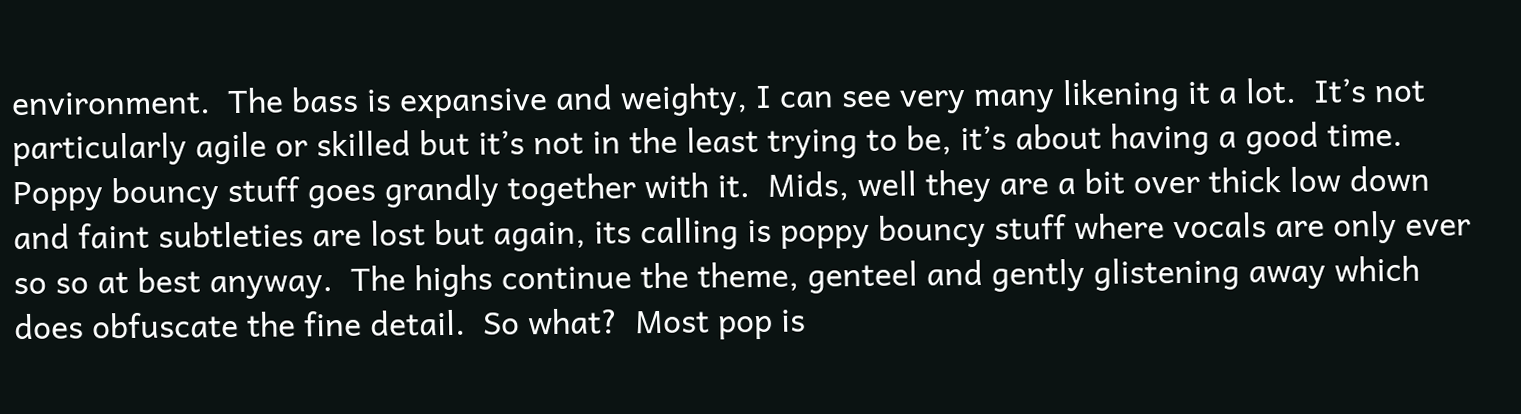environment.  The bass is expansive and weighty, I can see very many likening it a lot.  It’s not particularly agile or skilled but it’s not in the least trying to be, it’s about having a good time.  Poppy bouncy stuff goes grandly together with it.  Mids, well they are a bit over thick low down and faint subtleties are lost but again, its calling is poppy bouncy stuff where vocals are only ever so so at best anyway.  The highs continue the theme, genteel and gently glistening away which does obfuscate the fine detail.  So what?  Most pop is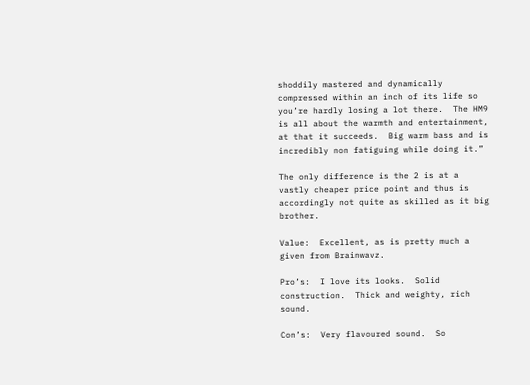shoddily mastered and dynamically compressed within an inch of its life so you’re hardly losing a lot there.  The HM9 is all about the warmth and entertainment, at that it succeeds.  Big warm bass and is incredibly non fatiguing while doing it.”

The only difference is the 2 is at a vastly cheaper price point and thus is accordingly not quite as skilled as it big brother.

Value:  Excellent, as is pretty much a given from Brainwavz.

Pro’s:  I love its looks.  Solid construction.  Thick and weighty, rich sound.

Con’s:  Very flavoured sound.  So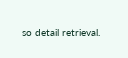so detail retrieval.